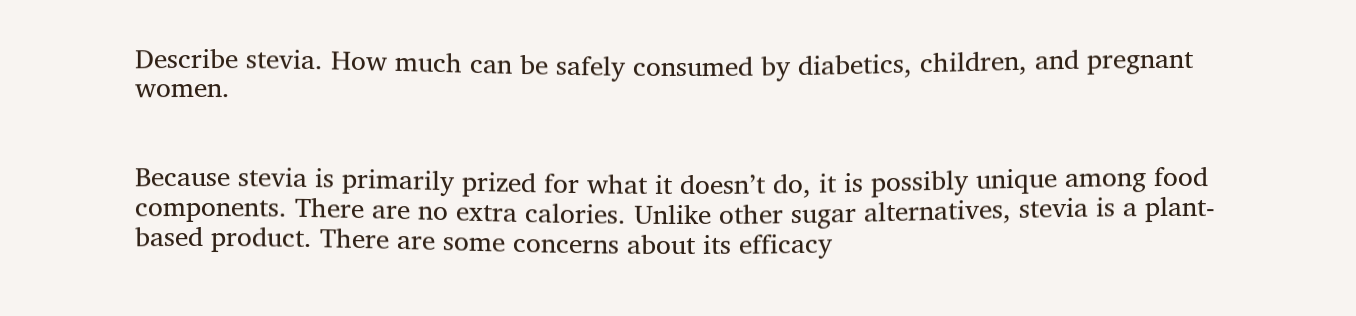Describe stevia. How much can be safely consumed by diabetics, children, and pregnant women.


Because stevia is primarily prized for what it doesn’t do, it is possibly unique among food components. There are no extra calories. Unlike other sugar alternatives, stevia is a plant-based product. There are some concerns about its efficacy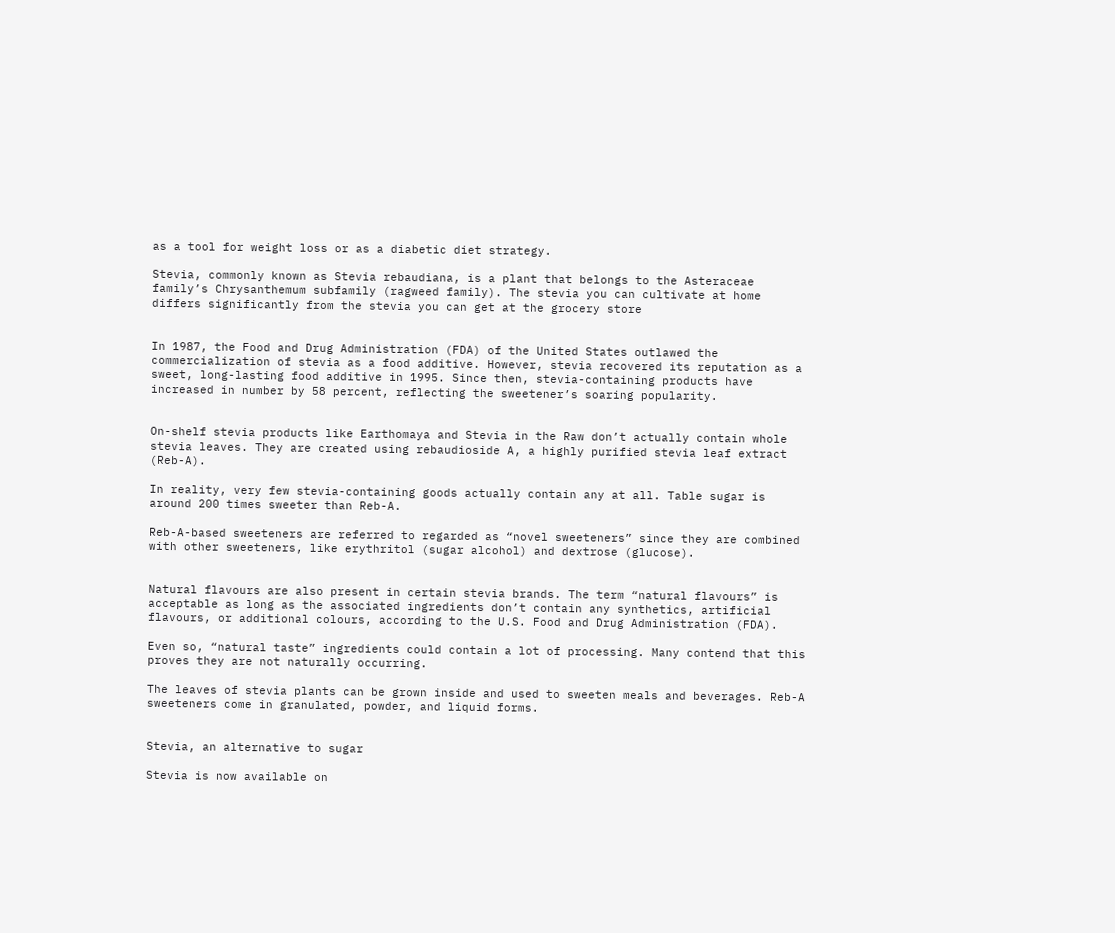as a tool for weight loss or as a diabetic diet strategy.

Stevia, commonly known as Stevia rebaudiana, is a plant that belongs to the Asteraceae family’s Chrysanthemum subfamily (ragweed family). The stevia you can cultivate at home differs significantly from the stevia you can get at the grocery store


In 1987, the Food and Drug Administration (FDA) of the United States outlawed the commercialization of stevia as a food additive. However, stevia recovered its reputation as a sweet, long-lasting food additive in 1995. Since then, stevia-containing products have increased in number by 58 percent, reflecting the sweetener’s soaring popularity.


On-shelf stevia products like Earthomaya and Stevia in the Raw don’t actually contain whole stevia leaves. They are created using rebaudioside A, a highly purified stevia leaf extract (Reb-A).

In reality, very few stevia-containing goods actually contain any at all. Table sugar is around 200 times sweeter than Reb-A.

Reb-A-based sweeteners are referred to regarded as “novel sweeteners” since they are combined with other sweeteners, like erythritol (sugar alcohol) and dextrose (glucose).


Natural flavours are also present in certain stevia brands. The term “natural flavours” is acceptable as long as the associated ingredients don’t contain any synthetics, artificial flavours, or additional colours, according to the U.S. Food and Drug Administration (FDA).

Even so, “natural taste” ingredients could contain a lot of processing. Many contend that this proves they are not naturally occurring.

The leaves of stevia plants can be grown inside and used to sweeten meals and beverages. Reb-A sweeteners come in granulated, powder, and liquid forms.


Stevia, an alternative to sugar

Stevia is now available on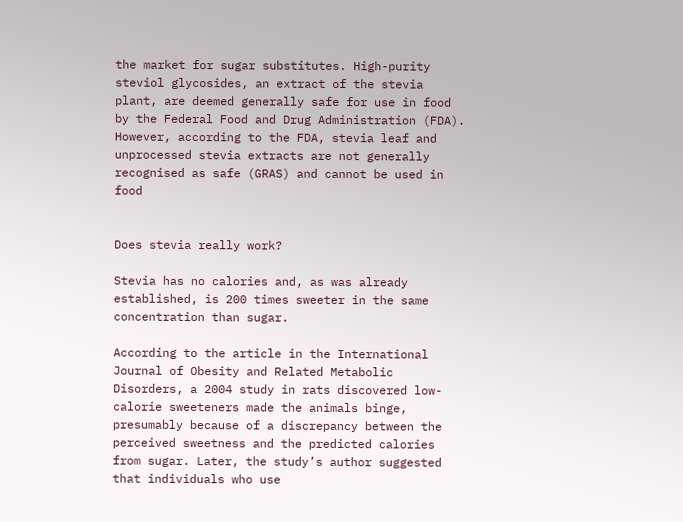the market for sugar substitutes. High-purity steviol glycosides, an extract of the stevia plant, are deemed generally safe for use in food by the Federal Food and Drug Administration (FDA). However, according to the FDA, stevia leaf and unprocessed stevia extracts are not generally recognised as safe (GRAS) and cannot be used in food


Does stevia really work?

Stevia has no calories and, as was already established, is 200 times sweeter in the same concentration than sugar.

According to the article in the International Journal of Obesity and Related Metabolic Disorders, a 2004 study in rats discovered low-calorie sweeteners made the animals binge, presumably because of a discrepancy between the perceived sweetness and the predicted calories from sugar. Later, the study’s author suggested that individuals who use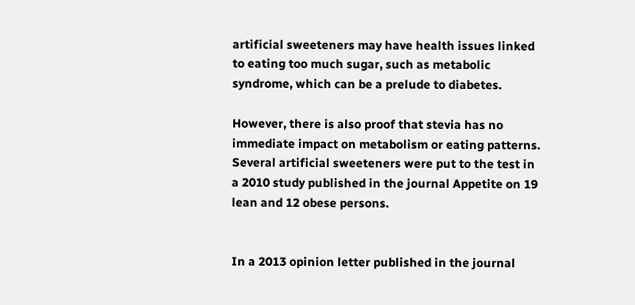artificial sweeteners may have health issues linked to eating too much sugar, such as metabolic syndrome, which can be a prelude to diabetes.

However, there is also proof that stevia has no immediate impact on metabolism or eating patterns. Several artificial sweeteners were put to the test in a 2010 study published in the journal Appetite on 19 lean and 12 obese persons.


In a 2013 opinion letter published in the journal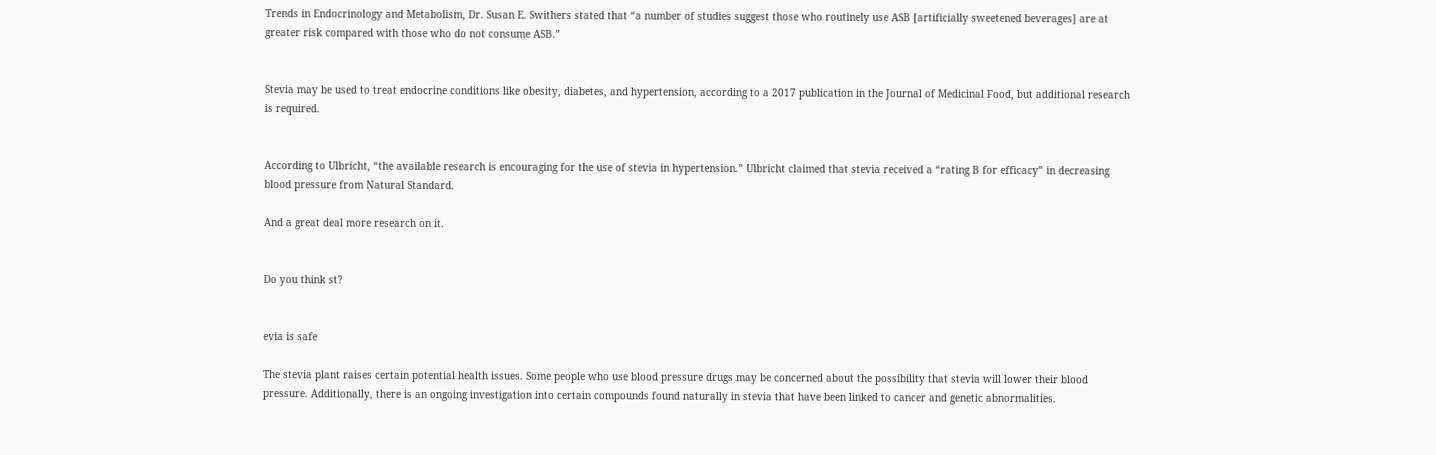Trends in Endocrinology and Metabolism, Dr. Susan E. Swithers stated that “a number of studies suggest those who routinely use ASB [artificially sweetened beverages] are at greater risk compared with those who do not consume ASB.”


Stevia may be used to treat endocrine conditions like obesity, diabetes, and hypertension, according to a 2017 publication in the Journal of Medicinal Food, but additional research is required.


According to Ulbricht, “the available research is encouraging for the use of stevia in hypertension.” Ulbricht claimed that stevia received a “rating B for efficacy” in decreasing blood pressure from Natural Standard.

And a great deal more research on it.


Do you think st?


evia is safe

The stevia plant raises certain potential health issues. Some people who use blood pressure drugs may be concerned about the possibility that stevia will lower their blood pressure. Additionally, there is an ongoing investigation into certain compounds found naturally in stevia that have been linked to cancer and genetic abnormalities.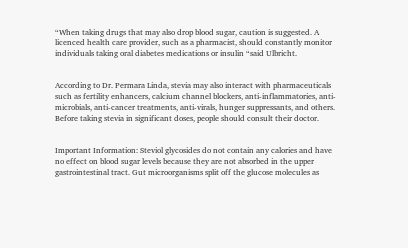“When taking drugs that may also drop blood sugar, caution is suggested. A licenced health care provider, such as a pharmacist, should constantly monitor individuals taking oral diabetes medications or insulin “said Ulbricht.


According to Dr. Permara Linda, stevia may also interact with pharmaceuticals such as fertility enhancers, calcium channel blockers, anti-inflammatories, anti-microbials, anti-cancer treatments, anti-virals, hunger suppressants, and others. Before taking stevia in significant doses, people should consult their doctor.


Important Information: Steviol glycosides do not contain any calories and have no effect on blood sugar levels because they are not absorbed in the upper gastrointestinal tract. Gut microorganisms split off the glucose molecules as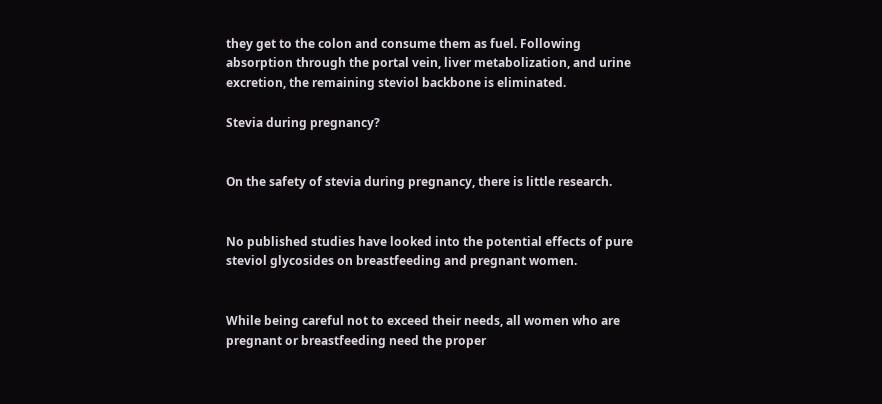they get to the colon and consume them as fuel. Following absorption through the portal vein, liver metabolization, and urine excretion, the remaining steviol backbone is eliminated.

Stevia during pregnancy?


On the safety of stevia during pregnancy, there is little research.


No published studies have looked into the potential effects of pure steviol glycosides on breastfeeding and pregnant women.


While being careful not to exceed their needs, all women who are pregnant or breastfeeding need the proper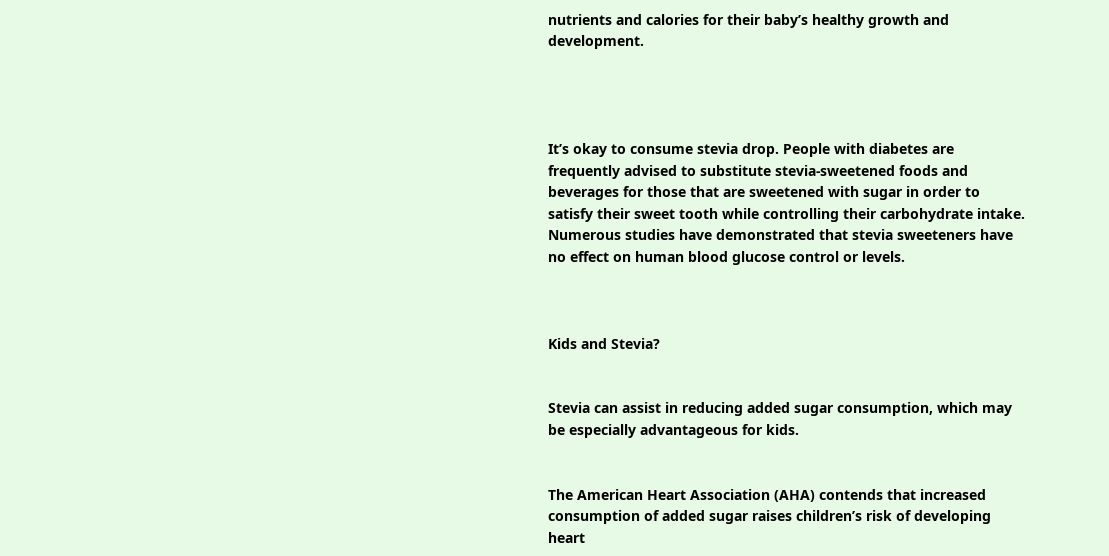nutrients and calories for their baby’s healthy growth and development.




It’s okay to consume stevia drop. People with diabetes are frequently advised to substitute stevia-sweetened foods and beverages for those that are sweetened with sugar in order to satisfy their sweet tooth while controlling their carbohydrate intake. Numerous studies have demonstrated that stevia sweeteners have no effect on human blood glucose control or levels.



Kids and Stevia?


Stevia can assist in reducing added sugar consumption, which may be especially advantageous for kids.


The American Heart Association (AHA) contends that increased consumption of added sugar raises children’s risk of developing heart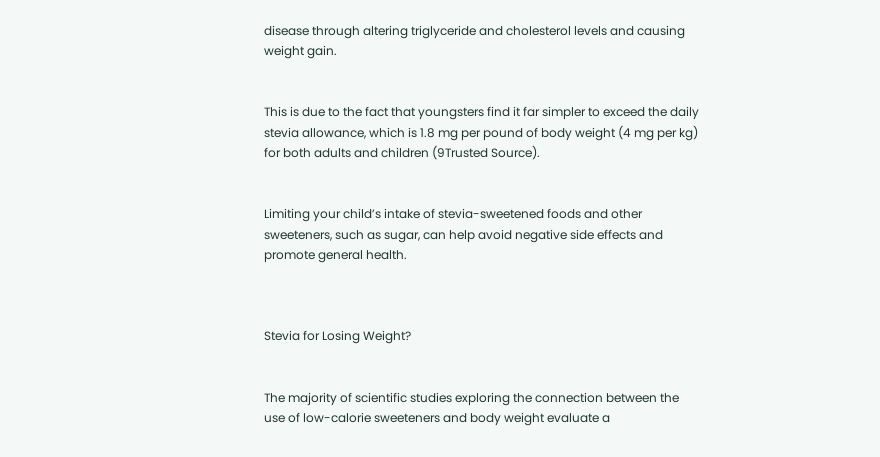disease through altering triglyceride and cholesterol levels and causing weight gain.


This is due to the fact that youngsters find it far simpler to exceed the daily stevia allowance, which is 1.8 mg per pound of body weight (4 mg per kg) for both adults and children (9Trusted Source).


Limiting your child’s intake of stevia-sweetened foods and other sweeteners, such as sugar, can help avoid negative side effects and promote general health.



Stevia for Losing Weight?


The majority of scientific studies exploring the connection between the use of low-calorie sweeteners and body weight evaluate a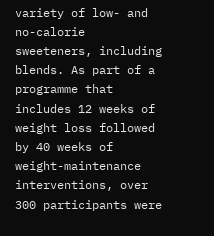variety of low- and no-calorie sweeteners, including blends. As part of a programme that includes 12 weeks of weight loss followed by 40 weeks of weight-maintenance interventions, over 300 participants were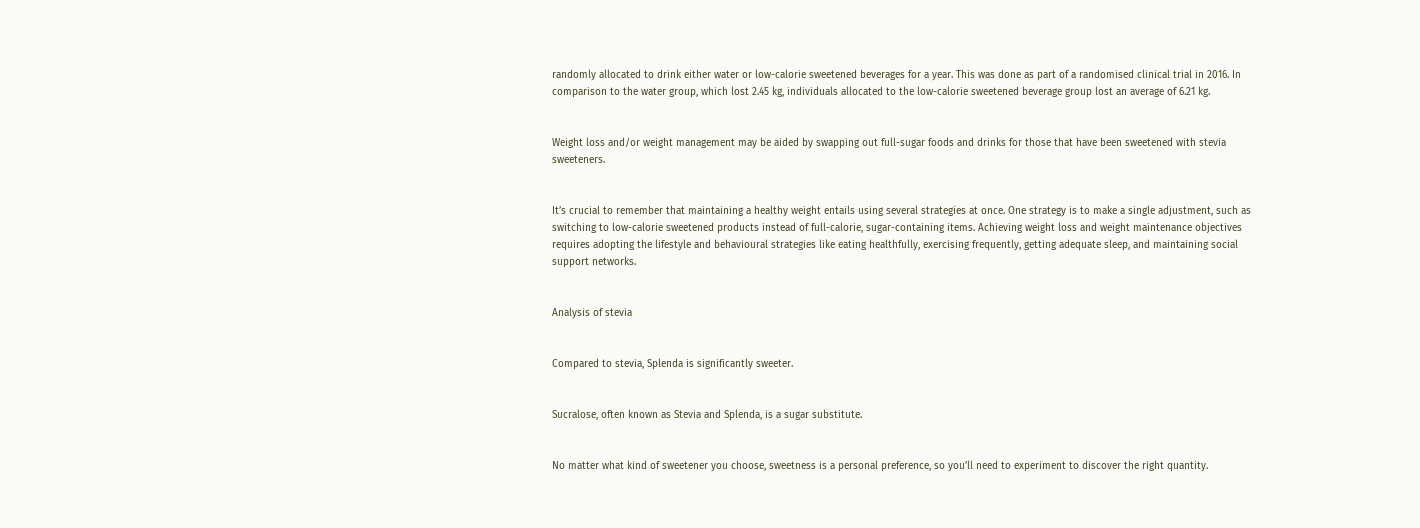randomly allocated to drink either water or low-calorie sweetened beverages for a year. This was done as part of a randomised clinical trial in 2016. In comparison to the water group, which lost 2.45 kg, individuals allocated to the low-calorie sweetened beverage group lost an average of 6.21 kg.


Weight loss and/or weight management may be aided by swapping out full-sugar foods and drinks for those that have been sweetened with stevia sweeteners.


It’s crucial to remember that maintaining a healthy weight entails using several strategies at once. One strategy is to make a single adjustment, such as switching to low-calorie sweetened products instead of full-calorie, sugar-containing items. Achieving weight loss and weight maintenance objectives requires adopting the lifestyle and behavioural strategies like eating healthfully, exercising frequently, getting adequate sleep, and maintaining social support networks.


Analysis of stevia


Compared to stevia, Splenda is significantly sweeter.


Sucralose, often known as Stevia and Splenda, is a sugar substitute.


No matter what kind of sweetener you choose, sweetness is a personal preference, so you’ll need to experiment to discover the right quantity.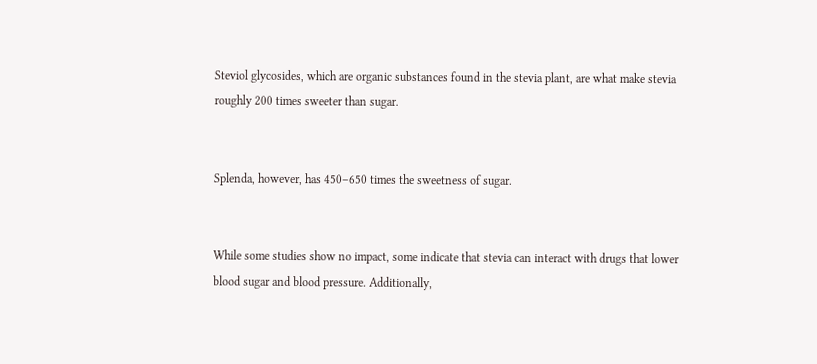Steviol glycosides, which are organic substances found in the stevia plant, are what make stevia roughly 200 times sweeter than sugar.


Splenda, however, has 450–650 times the sweetness of sugar.


While some studies show no impact, some indicate that stevia can interact with drugs that lower blood sugar and blood pressure. Additionally,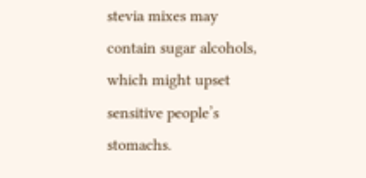stevia mixes may contain sugar alcohols, which might upset sensitive people’s stomachs.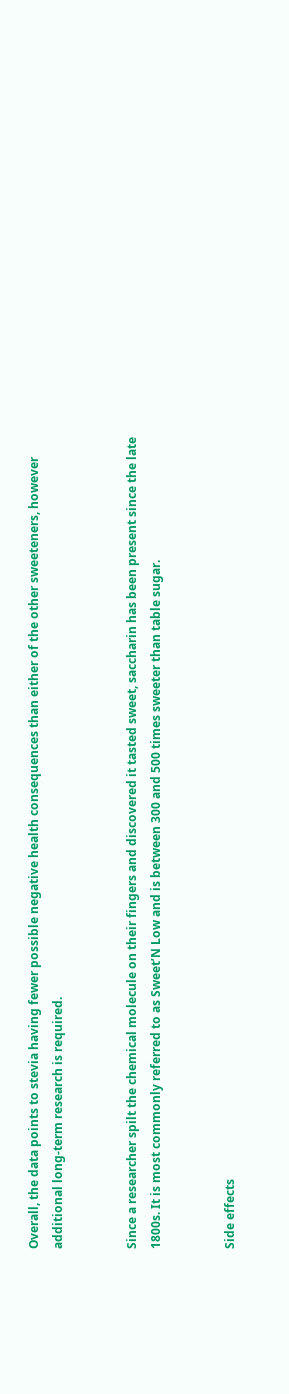Overall, the data points to stevia having fewer possible negative health consequences than either of the other sweeteners, however additional long-term research is required.


Since a researcher spilt the chemical molecule on their fingers and discovered it tasted sweet, saccharin has been present since the late 1800s. It is most commonly referred to as Sweet’N Low and is between 300 and 500 times sweeter than table sugar.


Side effects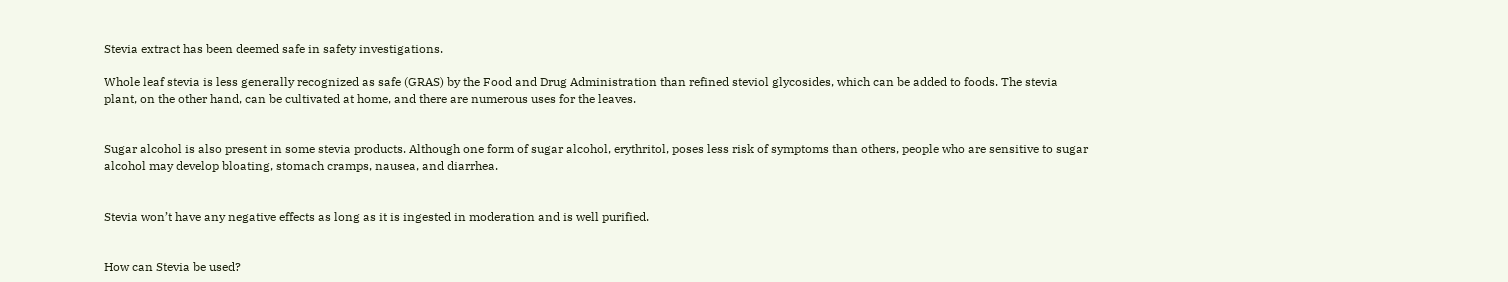Stevia extract has been deemed safe in safety investigations.

Whole leaf stevia is less generally recognized as safe (GRAS) by the Food and Drug Administration than refined steviol glycosides, which can be added to foods. The stevia plant, on the other hand, can be cultivated at home, and there are numerous uses for the leaves.


Sugar alcohol is also present in some stevia products. Although one form of sugar alcohol, erythritol, poses less risk of symptoms than others, people who are sensitive to sugar alcohol may develop bloating, stomach cramps, nausea, and diarrhea.


Stevia won’t have any negative effects as long as it is ingested in moderation and is well purified.


How can Stevia be used?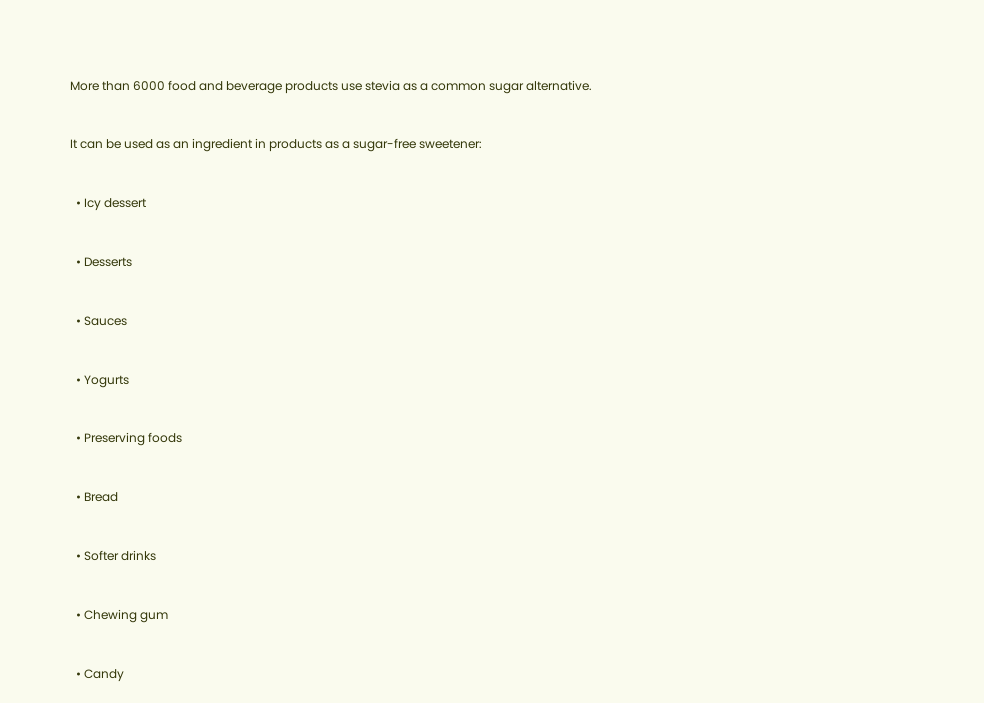More than 6000 food and beverage products use stevia as a common sugar alternative.


It can be used as an ingredient in products as a sugar-free sweetener:


  • Icy dessert


  • Desserts


  • Sauces


  • Yogurts


  • Preserving foods


  • Bread


  • Softer drinks


  • Chewing gum


  • Candy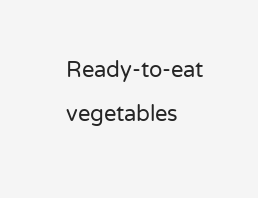Ready-to-eat vegetables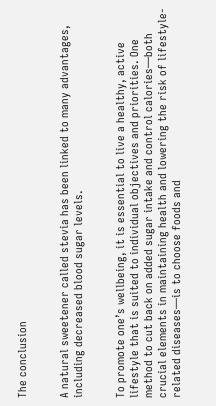The conclusion


A natural sweetener called stevia has been linked to many advantages, including decreased blood sugar levels.


To promote one’s wellbeing, it is essential to live a healthy, active lifestyle that is suited to individual objectives and priorities. One method to cut back on added sugar intake and control calories—both crucial elements in maintaining health and lowering the risk of lifestyle-related diseases—is to choose foods and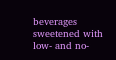beverages sweetened with low- and no-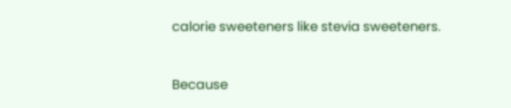calorie sweeteners like stevia sweeteners.


Because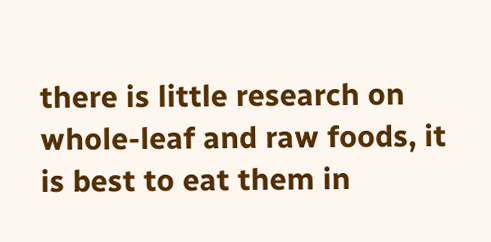there is little research on whole-leaf and raw foods, it is best to eat them in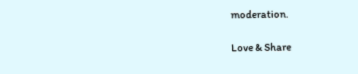moderation.

Love & Share